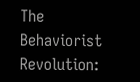The Behaviorist Revolution: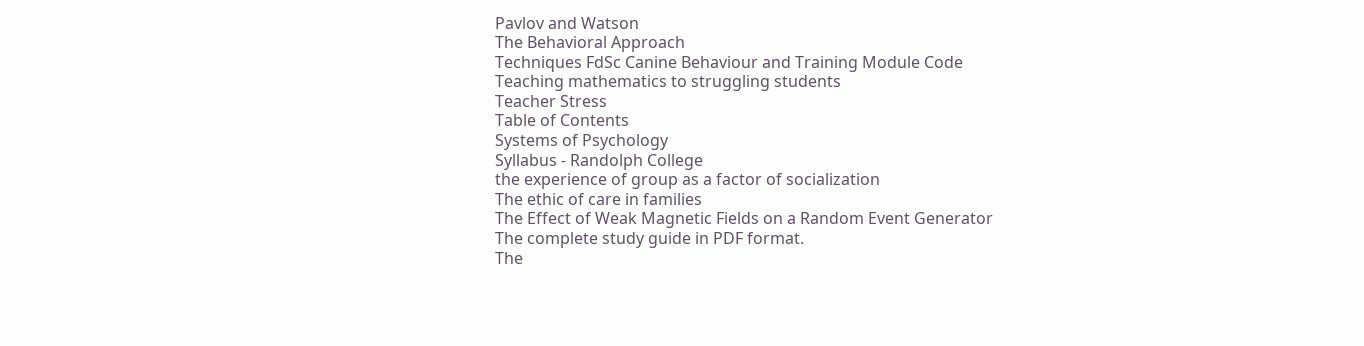Pavlov and Watson
The Behavioral Approach
Techniques FdSc Canine Behaviour and Training Module Code
Teaching mathematics to struggling students
Teacher Stress
Table of Contents
Systems of Psychology
Syllabus - Randolph College
the experience of group as a factor of socialization
The ethic of care in families
The Effect of Weak Magnetic Fields on a Random Event Generator
The complete study guide in PDF format.
The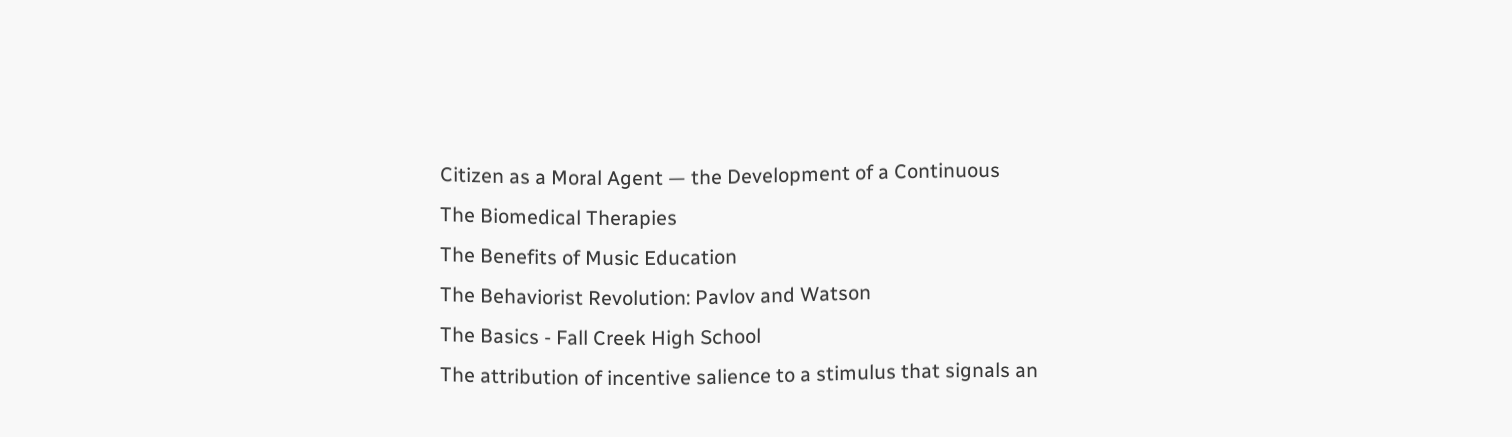Citizen as a Moral Agent — the Development of a Continuous
The Biomedical Therapies
The Benefits of Music Education
The Behaviorist Revolution: Pavlov and Watson
The Basics - Fall Creek High School
The attribution of incentive salience to a stimulus that signals an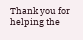Thank you for helping the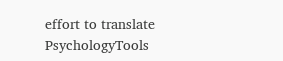effort to translate PsychologyTools